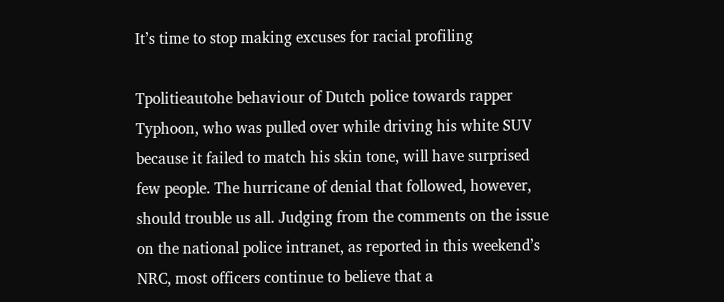It’s time to stop making excuses for racial profiling

Tpolitieautohe behaviour of Dutch police towards rapper Typhoon, who was pulled over while driving his white SUV because it failed to match his skin tone, will have surprised few people. The hurricane of denial that followed, however, should trouble us all. Judging from the comments on the issue on the national police intranet, as reported in this weekend’s NRC, most officers continue to believe that a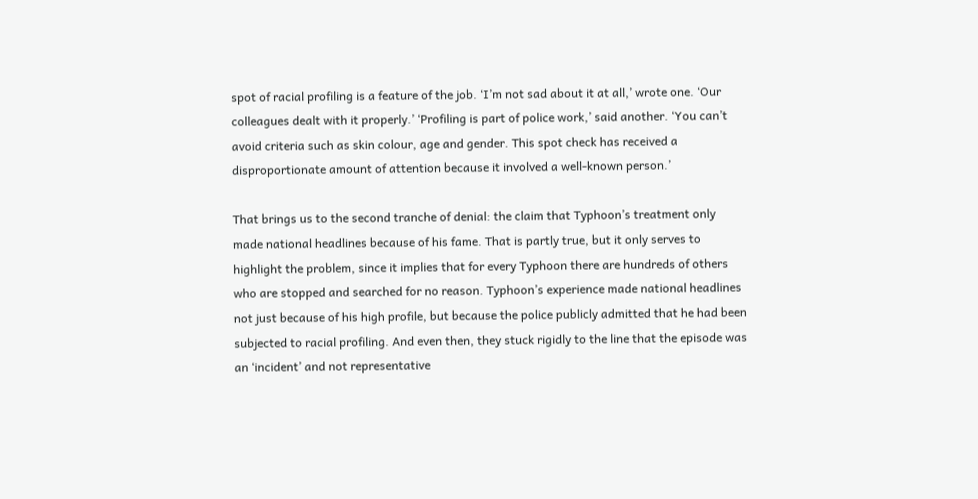spot of racial profiling is a feature of the job. ‘I’m not sad about it at all,’ wrote one. ‘Our colleagues dealt with it properly.’ ‘Profiling is part of police work,’ said another. ‘You can’t avoid criteria such as skin colour, age and gender. This spot check has received a disproportionate amount of attention because it involved a well-known person.’

That brings us to the second tranche of denial: the claim that Typhoon’s treatment only made national headlines because of his fame. That is partly true, but it only serves to highlight the problem, since it implies that for every Typhoon there are hundreds of others who are stopped and searched for no reason. Typhoon’s experience made national headlines not just because of his high profile, but because the police publicly admitted that he had been subjected to racial profiling. And even then, they stuck rigidly to the line that the episode was an ‘incident’ and not representative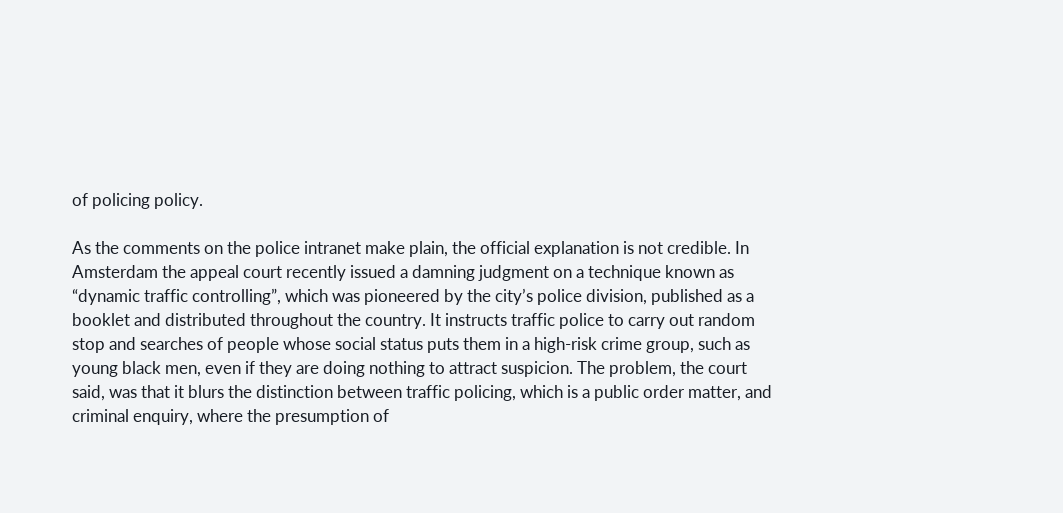of policing policy.

As the comments on the police intranet make plain, the official explanation is not credible. In Amsterdam the appeal court recently issued a damning judgment on a technique known as “dynamic traffic controlling”, which was pioneered by the city’s police division, published as a booklet and distributed throughout the country. It instructs traffic police to carry out random stop and searches of people whose social status puts them in a high-risk crime group, such as young black men, even if they are doing nothing to attract suspicion. The problem, the court said, was that it blurs the distinction between traffic policing, which is a public order matter, and criminal enquiry, where the presumption of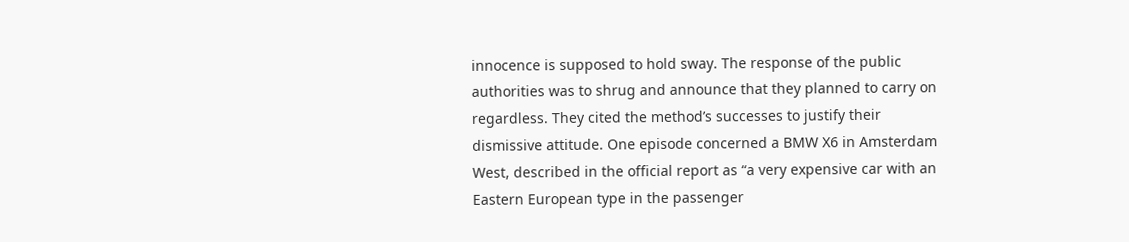innocence is supposed to hold sway. The response of the public authorities was to shrug and announce that they planned to carry on regardless. They cited the method’s successes to justify their dismissive attitude. One episode concerned a BMW X6 in Amsterdam West, described in the official report as “a very expensive car with an Eastern European type in the passenger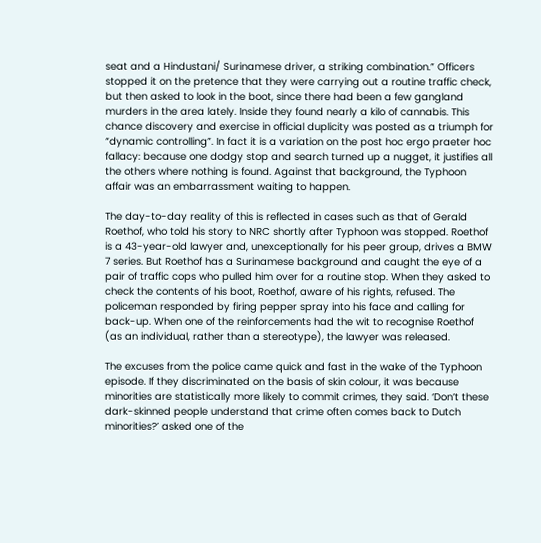seat and a Hindustani/ Surinamese driver, a striking combination.” Officers stopped it on the pretence that they were carrying out a routine traffic check, but then asked to look in the boot, since there had been a few gangland murders in the area lately. Inside they found nearly a kilo of cannabis. This chance discovery and exercise in official duplicity was posted as a triumph for “dynamic controlling”. In fact it is a variation on the post hoc ergo praeter hoc fallacy: because one dodgy stop and search turned up a nugget, it justifies all the others where nothing is found. Against that background, the Typhoon affair was an embarrassment waiting to happen.

The day-to-day reality of this is reflected in cases such as that of Gerald Roethof, who told his story to NRC shortly after Typhoon was stopped. Roethof is a 43-year-old lawyer and, unexceptionally for his peer group, drives a BMW 7 series. But Roethof has a Surinamese background and caught the eye of a pair of traffic cops who pulled him over for a routine stop. When they asked to check the contents of his boot, Roethof, aware of his rights, refused. The policeman responded by firing pepper spray into his face and calling for back-up. When one of the reinforcements had the wit to recognise Roethof (as an individual, rather than a stereotype), the lawyer was released.

The excuses from the police came quick and fast in the wake of the Typhoon episode. If they discriminated on the basis of skin colour, it was because minorities are statistically more likely to commit crimes, they said. ‘Don’t these dark-skinned people understand that crime often comes back to Dutch minorities?’ asked one of the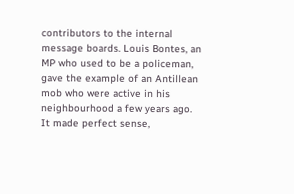contributors to the internal message boards. Louis Bontes, an MP who used to be a policeman, gave the example of an Antillean mob who were active in his neighbourhood a few years ago. It made perfect sense,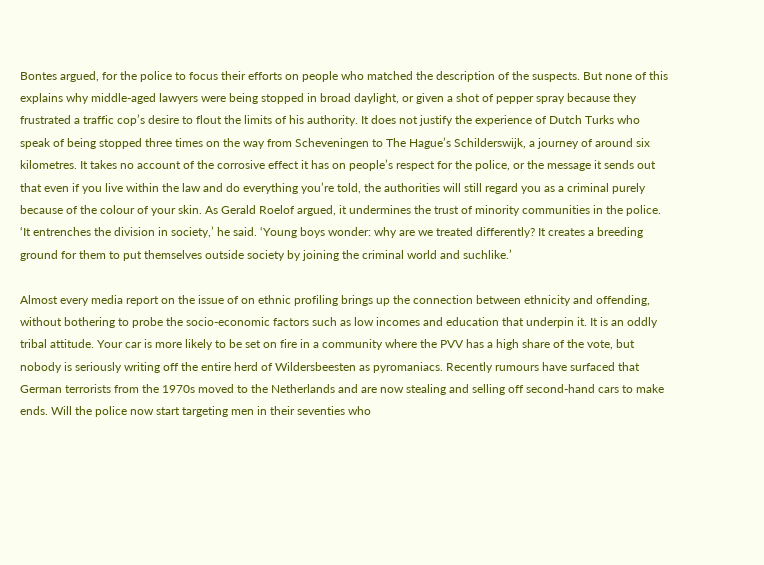Bontes argued, for the police to focus their efforts on people who matched the description of the suspects. But none of this explains why middle-aged lawyers were being stopped in broad daylight, or given a shot of pepper spray because they frustrated a traffic cop’s desire to flout the limits of his authority. It does not justify the experience of Dutch Turks who speak of being stopped three times on the way from Scheveningen to The Hague’s Schilderswijk, a journey of around six kilometres. It takes no account of the corrosive effect it has on people’s respect for the police, or the message it sends out that even if you live within the law and do everything you’re told, the authorities will still regard you as a criminal purely because of the colour of your skin. As Gerald Roelof argued, it undermines the trust of minority communities in the police. ‘It entrenches the division in society,’ he said. ‘Young boys wonder: why are we treated differently? It creates a breeding ground for them to put themselves outside society by joining the criminal world and suchlike.’

Almost every media report on the issue of on ethnic profiling brings up the connection between ethnicity and offending, without bothering to probe the socio-economic factors such as low incomes and education that underpin it. It is an oddly tribal attitude. Your car is more likely to be set on fire in a community where the PVV has a high share of the vote, but nobody is seriously writing off the entire herd of Wildersbeesten as pyromaniacs. Recently rumours have surfaced that German terrorists from the 1970s moved to the Netherlands and are now stealing and selling off second-hand cars to make ends. Will the police now start targeting men in their seventies who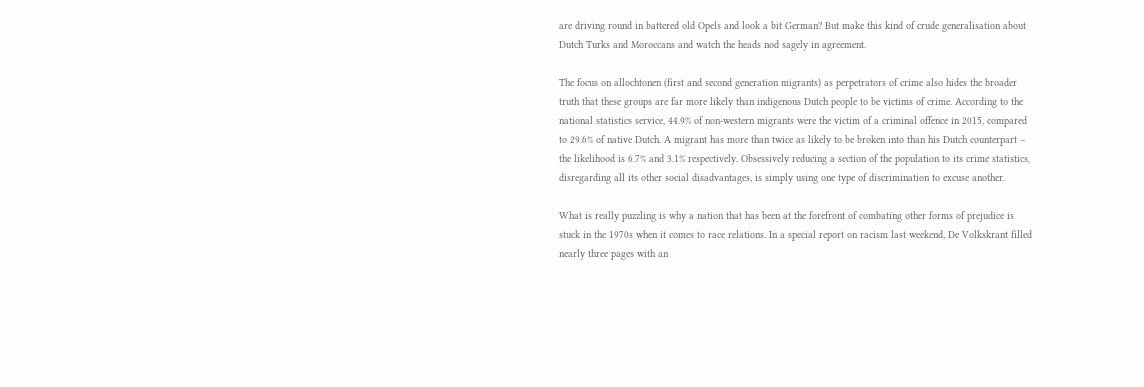are driving round in battered old Opels and look a bit German? But make this kind of crude generalisation about Dutch Turks and Moroccans and watch the heads nod sagely in agreement.

The focus on allochtonen (first and second generation migrants) as perpetrators of crime also hides the broader truth that these groups are far more likely than indigenous Dutch people to be victims of crime. According to the national statistics service, 44.9% of non-western migrants were the victim of a criminal offence in 2015, compared to 29.6% of native Dutch. A migrant has more than twice as likely to be broken into than his Dutch counterpart – the likelihood is 6.7% and 3.1% respectively. Obsessively reducing a section of the population to its crime statistics, disregarding all its other social disadvantages, is simply using one type of discrimination to excuse another.

What is really puzzling is why a nation that has been at the forefront of combating other forms of prejudice is stuck in the 1970s when it comes to race relations. In a special report on racism last weekend, De Volkskrant filled nearly three pages with an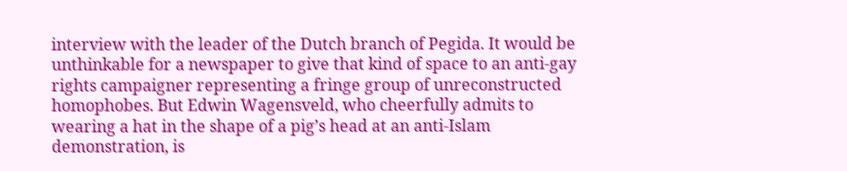interview with the leader of the Dutch branch of Pegida. It would be unthinkable for a newspaper to give that kind of space to an anti-gay rights campaigner representing a fringe group of unreconstructed homophobes. But Edwin Wagensveld, who cheerfully admits to wearing a hat in the shape of a pig’s head at an anti-Islam demonstration, is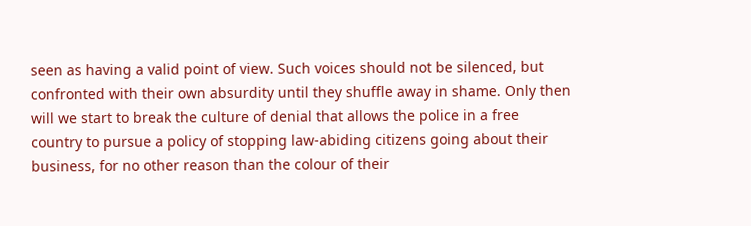seen as having a valid point of view. Such voices should not be silenced, but confronted with their own absurdity until they shuffle away in shame. Only then will we start to break the culture of denial that allows the police in a free country to pursue a policy of stopping law-abiding citizens going about their business, for no other reason than the colour of their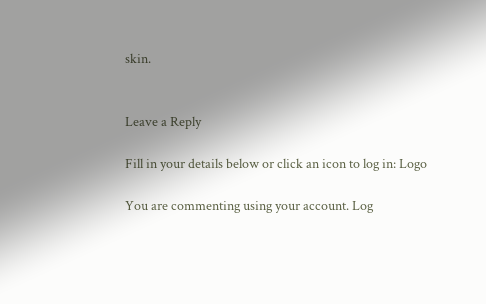skin.


Leave a Reply

Fill in your details below or click an icon to log in: Logo

You are commenting using your account. Log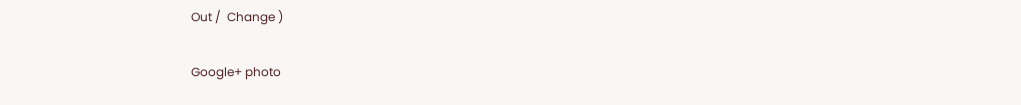Out /  Change )

Google+ photo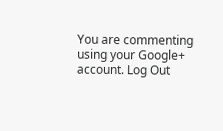You are commenting using your Google+ account. Log Out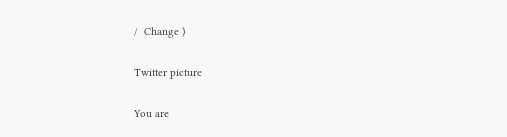/  Change )

Twitter picture

You are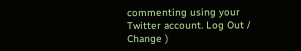commenting using your Twitter account. Log Out /  Change )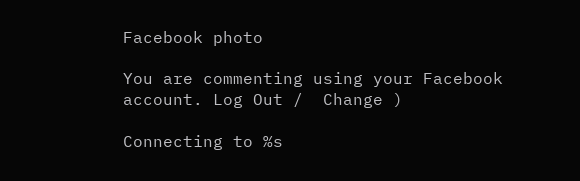Facebook photo

You are commenting using your Facebook account. Log Out /  Change )

Connecting to %s